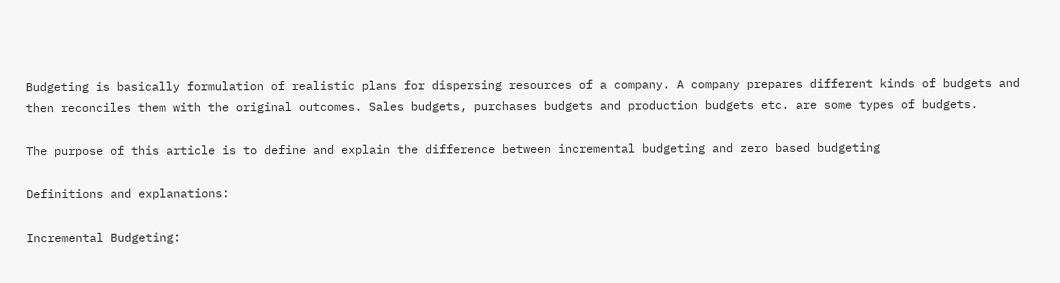Budgeting is basically formulation of realistic plans for dispersing resources of a company. A company prepares different kinds of budgets and then reconciles them with the original outcomes. Sales budgets, purchases budgets and production budgets etc. are some types of budgets.

The purpose of this article is to define and explain the difference between incremental budgeting and zero based budgeting

Definitions and explanations:

Incremental Budgeting: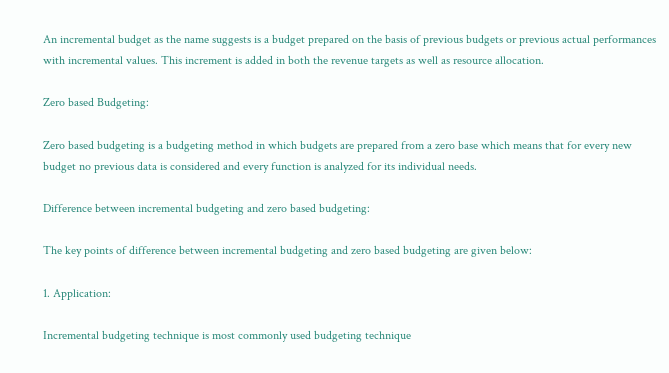An incremental budget as the name suggests is a budget prepared on the basis of previous budgets or previous actual performances with incremental values. This increment is added in both the revenue targets as well as resource allocation.

Zero based Budgeting:

Zero based budgeting is a budgeting method in which budgets are prepared from a zero base which means that for every new budget no previous data is considered and every function is analyzed for its individual needs.

Difference between incremental budgeting and zero based budgeting:

The key points of difference between incremental budgeting and zero based budgeting are given below:

1. Application:

Incremental budgeting technique is most commonly used budgeting technique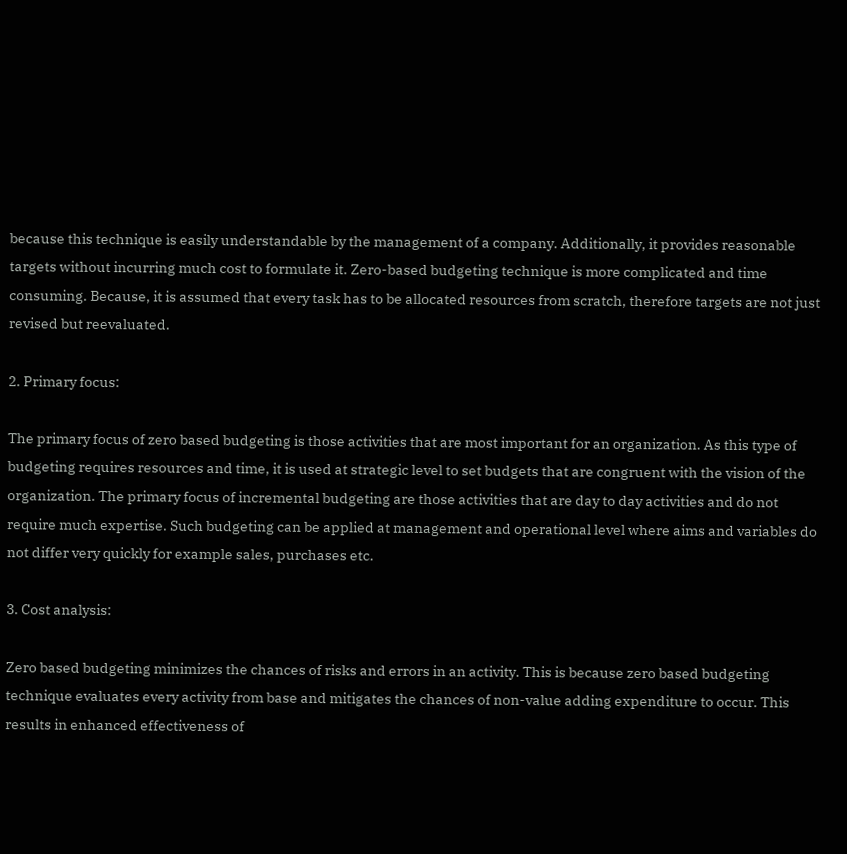because this technique is easily understandable by the management of a company. Additionally, it provides reasonable targets without incurring much cost to formulate it. Zero-based budgeting technique is more complicated and time consuming. Because, it is assumed that every task has to be allocated resources from scratch, therefore targets are not just revised but reevaluated.

2. Primary focus:

The primary focus of zero based budgeting is those activities that are most important for an organization. As this type of budgeting requires resources and time, it is used at strategic level to set budgets that are congruent with the vision of the organization. The primary focus of incremental budgeting are those activities that are day to day activities and do not require much expertise. Such budgeting can be applied at management and operational level where aims and variables do not differ very quickly for example sales, purchases etc.

3. Cost analysis:

Zero based budgeting minimizes the chances of risks and errors in an activity. This is because zero based budgeting technique evaluates every activity from base and mitigates the chances of non-value adding expenditure to occur. This results in enhanced effectiveness of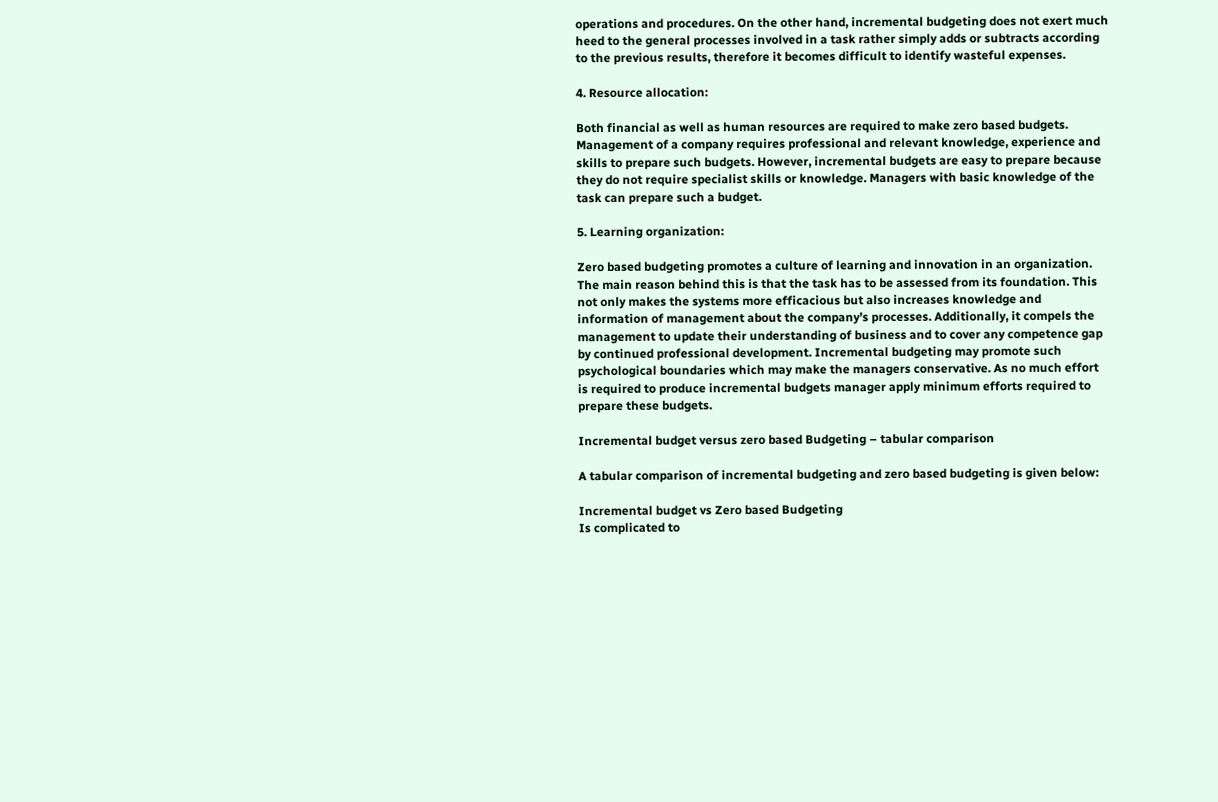operations and procedures. On the other hand, incremental budgeting does not exert much heed to the general processes involved in a task rather simply adds or subtracts according to the previous results, therefore it becomes difficult to identify wasteful expenses.

4. Resource allocation:

Both financial as well as human resources are required to make zero based budgets. Management of a company requires professional and relevant knowledge, experience and skills to prepare such budgets. However, incremental budgets are easy to prepare because they do not require specialist skills or knowledge. Managers with basic knowledge of the task can prepare such a budget.

5. Learning organization:

Zero based budgeting promotes a culture of learning and innovation in an organization. The main reason behind this is that the task has to be assessed from its foundation. This not only makes the systems more efficacious but also increases knowledge and information of management about the company’s processes. Additionally, it compels the management to update their understanding of business and to cover any competence gap by continued professional development. Incremental budgeting may promote such psychological boundaries which may make the managers conservative. As no much effort is required to produce incremental budgets manager apply minimum efforts required to prepare these budgets.

Incremental budget versus zero based Budgeting – tabular comparison

A tabular comparison of incremental budgeting and zero based budgeting is given below:

Incremental budget vs Zero based Budgeting
Is complicated to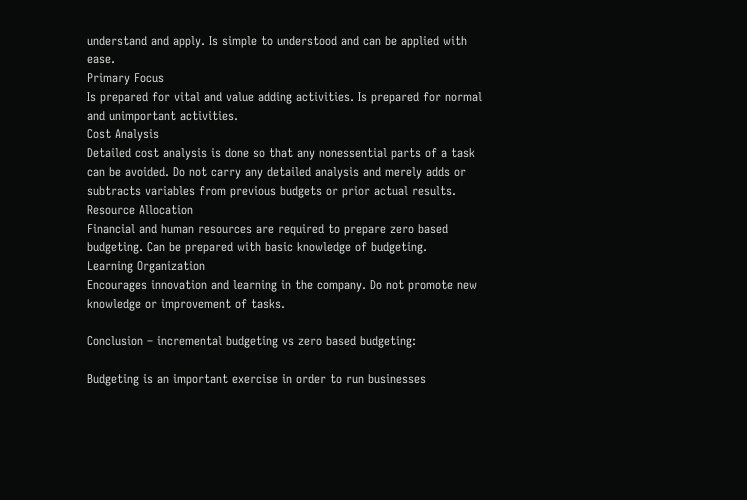understand and apply. Is simple to understood and can be applied with ease.
Primary Focus
Is prepared for vital and value adding activities. Is prepared for normal and unimportant activities.
Cost Analysis
Detailed cost analysis is done so that any nonessential parts of a task can be avoided. Do not carry any detailed analysis and merely adds or subtracts variables from previous budgets or prior actual results.
Resource Allocation
Financial and human resources are required to prepare zero based budgeting. Can be prepared with basic knowledge of budgeting.
Learning Organization
Encourages innovation and learning in the company. Do not promote new knowledge or improvement of tasks.

Conclusion – incremental budgeting vs zero based budgeting:

Budgeting is an important exercise in order to run businesses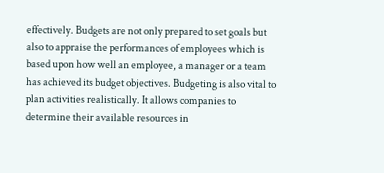effectively. Budgets are not only prepared to set goals but also to appraise the performances of employees which is based upon how well an employee, a manager or a team has achieved its budget objectives. Budgeting is also vital to plan activities realistically. It allows companies to determine their available resources in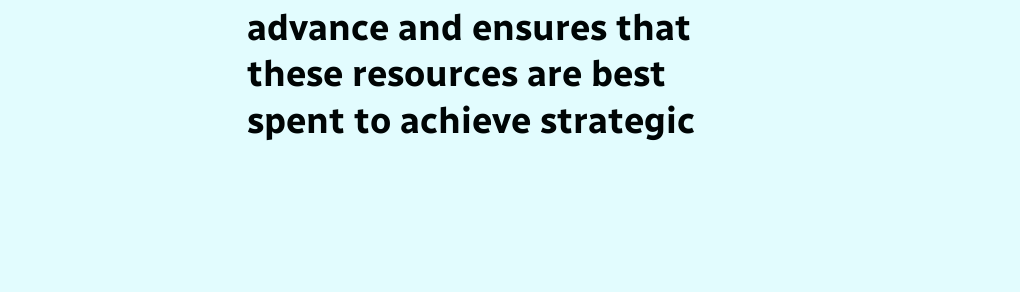advance and ensures that these resources are best spent to achieve strategic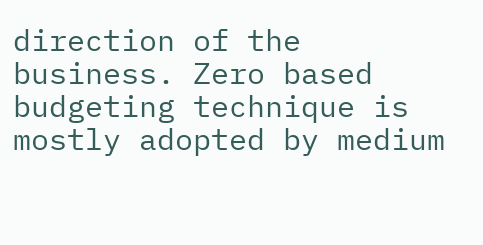direction of the business. Zero based budgeting technique is mostly adopted by medium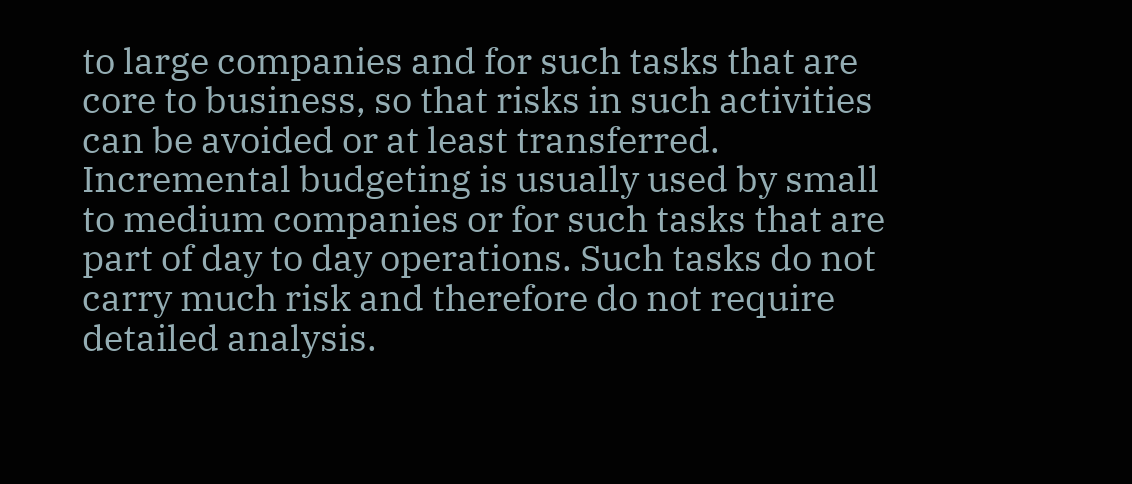to large companies and for such tasks that are core to business, so that risks in such activities can be avoided or at least transferred. Incremental budgeting is usually used by small to medium companies or for such tasks that are part of day to day operations. Such tasks do not carry much risk and therefore do not require detailed analysis.